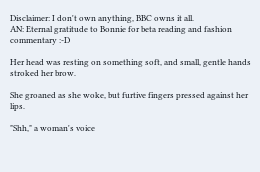Disclaimer: I don't own anything, BBC owns it all.
AN: Eternal gratitude to Bonnie for beta reading and fashion commentary :-D

Her head was resting on something soft, and small, gentle hands stroked her brow.

She groaned as she woke, but furtive fingers pressed against her lips.

"Shh," a woman's voice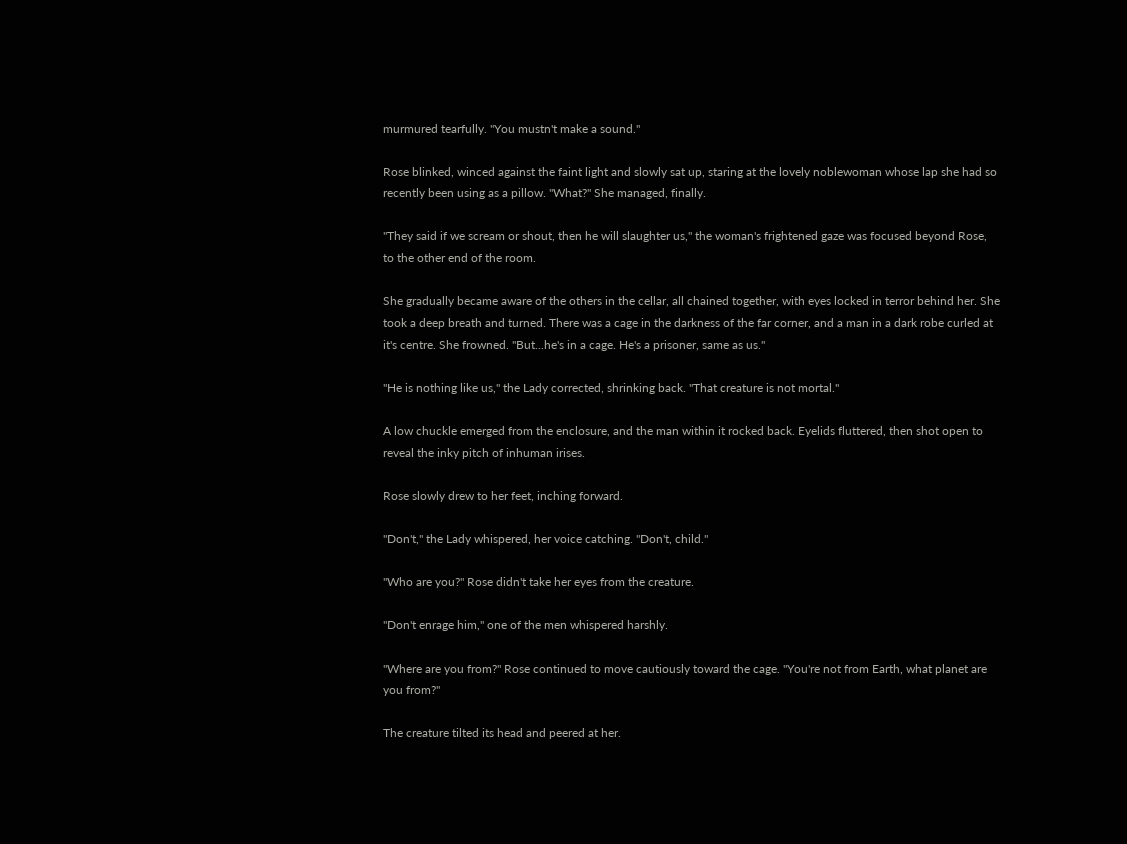murmured tearfully. "You mustn't make a sound."

Rose blinked, winced against the faint light and slowly sat up, staring at the lovely noblewoman whose lap she had so recently been using as a pillow. "What?" She managed, finally.

"They said if we scream or shout, then he will slaughter us," the woman's frightened gaze was focused beyond Rose, to the other end of the room.

She gradually became aware of the others in the cellar, all chained together, with eyes locked in terror behind her. She took a deep breath and turned. There was a cage in the darkness of the far corner, and a man in a dark robe curled at it's centre. She frowned. "But...he's in a cage. He's a prisoner, same as us."

"He is nothing like us," the Lady corrected, shrinking back. "That creature is not mortal."

A low chuckle emerged from the enclosure, and the man within it rocked back. Eyelids fluttered, then shot open to reveal the inky pitch of inhuman irises.

Rose slowly drew to her feet, inching forward.

"Don't," the Lady whispered, her voice catching. "Don't, child."

"Who are you?" Rose didn't take her eyes from the creature.

"Don't enrage him," one of the men whispered harshly.

"Where are you from?" Rose continued to move cautiously toward the cage. "You're not from Earth, what planet are you from?"

The creature tilted its head and peered at her.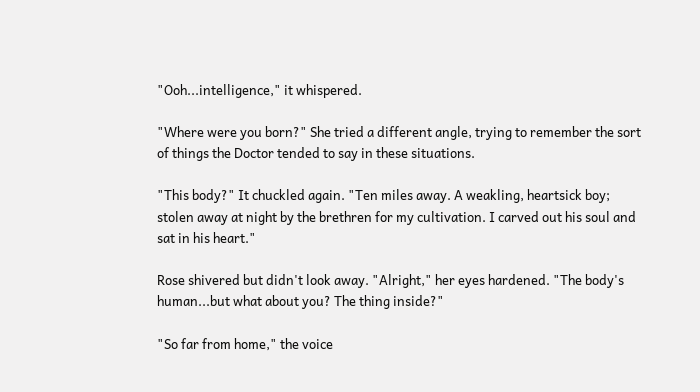"Ooh...intelligence," it whispered.

"Where were you born?" She tried a different angle, trying to remember the sort of things the Doctor tended to say in these situations.

"This body?" It chuckled again. "Ten miles away. A weakling, heartsick boy; stolen away at night by the brethren for my cultivation. I carved out his soul and sat in his heart."

Rose shivered but didn't look away. "Alright," her eyes hardened. "The body's human...but what about you? The thing inside?"

"So far from home," the voice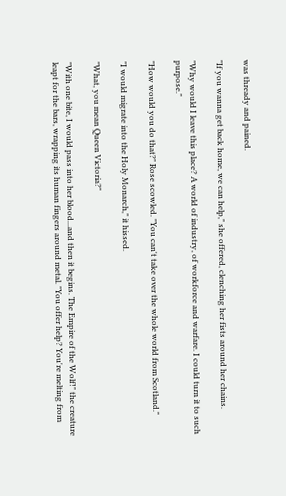was thready and pained.

"If you wanna get back home, we can help," she offered, clenching her fists around her chains.

"Why would I leave this place? A world of industry, of workforce and warfare. I could turn it to such purpose."

"How would you do that?" Rose scowled. "You can't take over the whole world from Scotland."

"I would migrate into the Holy Monarch," it hissed.

"What, you mean Queen Victoria?"

"With one bite, I would pass into her blood...and then it begins. The Empire of the Wolf!" the creature leapt for the bars, wrapping its human fingers around metal. "You offer help? You're melting from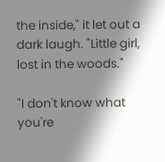the inside," it let out a dark laugh. "Little girl, lost in the woods."

"I don't know what you're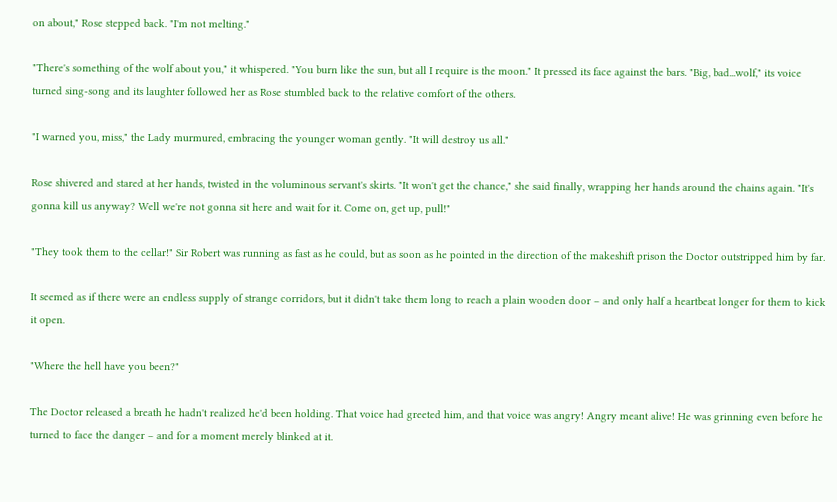on about," Rose stepped back. "I'm not melting."

"There's something of the wolf about you," it whispered. "You burn like the sun, but all I require is the moon." It pressed its face against the bars. "Big, bad...wolf," its voice turned sing-song and its laughter followed her as Rose stumbled back to the relative comfort of the others.

"I warned you, miss," the Lady murmured, embracing the younger woman gently. "It will destroy us all."

Rose shivered and stared at her hands, twisted in the voluminous servant's skirts. "It won't get the chance," she said finally, wrapping her hands around the chains again. "It's gonna kill us anyway? Well we're not gonna sit here and wait for it. Come on, get up, pull!"

"They took them to the cellar!" Sir Robert was running as fast as he could, but as soon as he pointed in the direction of the makeshift prison the Doctor outstripped him by far.

It seemed as if there were an endless supply of strange corridors, but it didn't take them long to reach a plain wooden door – and only half a heartbeat longer for them to kick it open.

"Where the hell have you been?"

The Doctor released a breath he hadn't realized he'd been holding. That voice had greeted him, and that voice was angry! Angry meant alive! He was grinning even before he turned to face the danger – and for a moment merely blinked at it.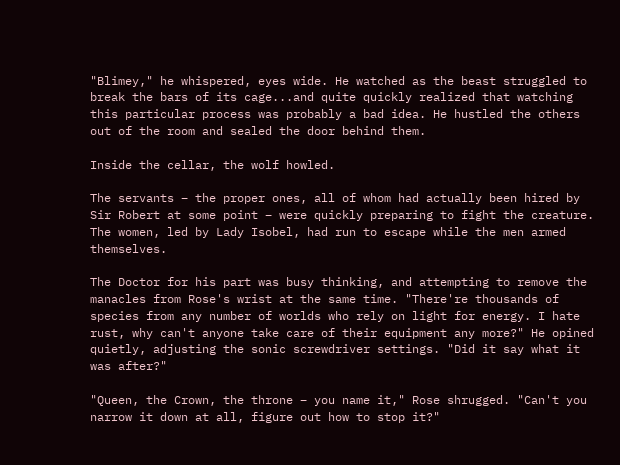"Blimey," he whispered, eyes wide. He watched as the beast struggled to break the bars of its cage...and quite quickly realized that watching this particular process was probably a bad idea. He hustled the others out of the room and sealed the door behind them.

Inside the cellar, the wolf howled.

The servants – the proper ones, all of whom had actually been hired by Sir Robert at some point – were quickly preparing to fight the creature. The women, led by Lady Isobel, had run to escape while the men armed themselves.

The Doctor for his part was busy thinking, and attempting to remove the manacles from Rose's wrist at the same time. "There're thousands of species from any number of worlds who rely on light for energy. I hate rust, why can't anyone take care of their equipment any more?" He opined quietly, adjusting the sonic screwdriver settings. "Did it say what it was after?"

"Queen, the Crown, the throne – you name it," Rose shrugged. "Can't you narrow it down at all, figure out how to stop it?"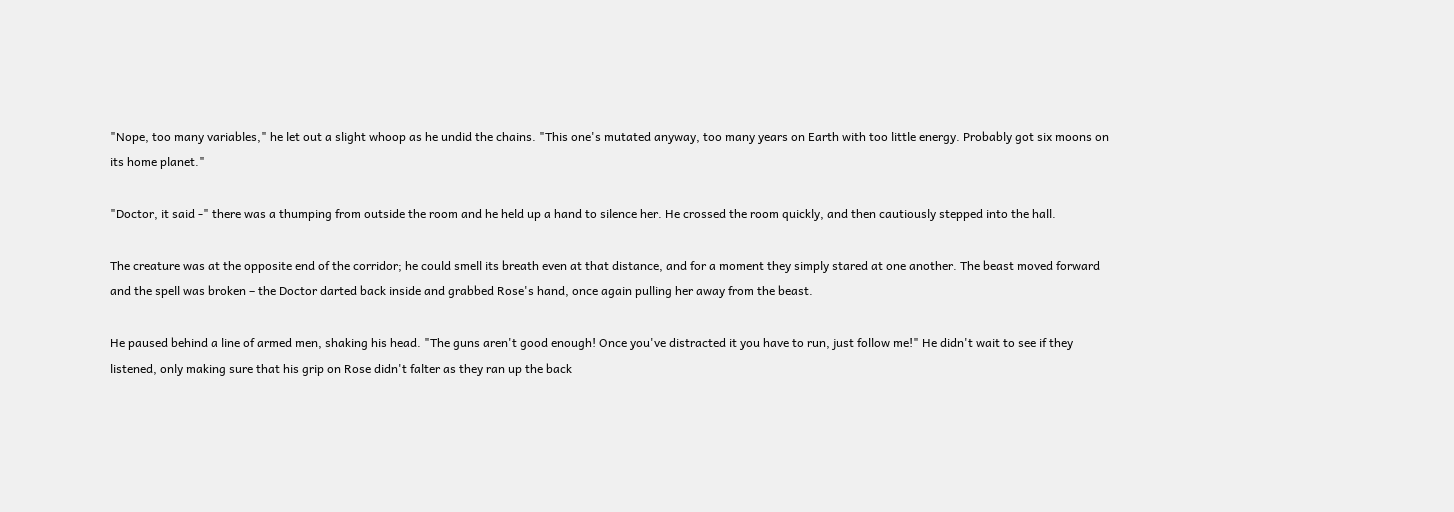"Nope, too many variables," he let out a slight whoop as he undid the chains. "This one's mutated anyway, too many years on Earth with too little energy. Probably got six moons on its home planet."

"Doctor, it said -" there was a thumping from outside the room and he held up a hand to silence her. He crossed the room quickly, and then cautiously stepped into the hall.

The creature was at the opposite end of the corridor; he could smell its breath even at that distance, and for a moment they simply stared at one another. The beast moved forward and the spell was broken – the Doctor darted back inside and grabbed Rose's hand, once again pulling her away from the beast.

He paused behind a line of armed men, shaking his head. "The guns aren't good enough! Once you've distracted it you have to run, just follow me!" He didn't wait to see if they listened, only making sure that his grip on Rose didn't falter as they ran up the back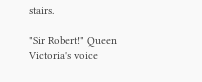stairs.

"Sir Robert!" Queen Victoria's voice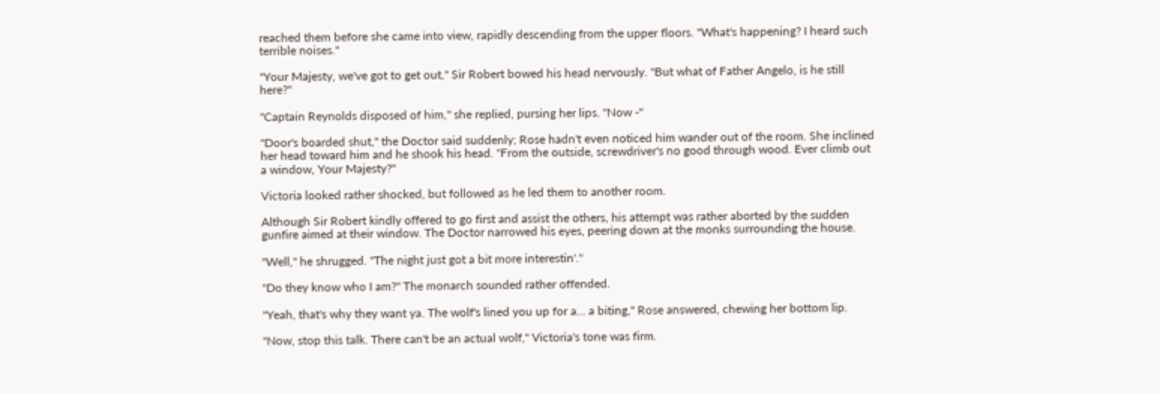reached them before she came into view, rapidly descending from the upper floors. "What's happening? I heard such terrible noises."

"Your Majesty, we've got to get out," Sir Robert bowed his head nervously. "But what of Father Angelo, is he still here?"

"Captain Reynolds disposed of him," she replied, pursing her lips. "Now -"

"Door's boarded shut," the Doctor said suddenly; Rose hadn't even noticed him wander out of the room. She inclined her head toward him and he shook his head. "From the outside, screwdriver's no good through wood. Ever climb out a window, Your Majesty?"

Victoria looked rather shocked, but followed as he led them to another room.

Although Sir Robert kindly offered to go first and assist the others, his attempt was rather aborted by the sudden gunfire aimed at their window. The Doctor narrowed his eyes, peering down at the monks surrounding the house.

"Well," he shrugged. "The night just got a bit more interestin'."

"Do they know who I am?" The monarch sounded rather offended.

"Yeah, that's why they want ya. The wolf's lined you up for a... a biting," Rose answered, chewing her bottom lip.

"Now, stop this talk. There can't be an actual wolf," Victoria's tone was firm.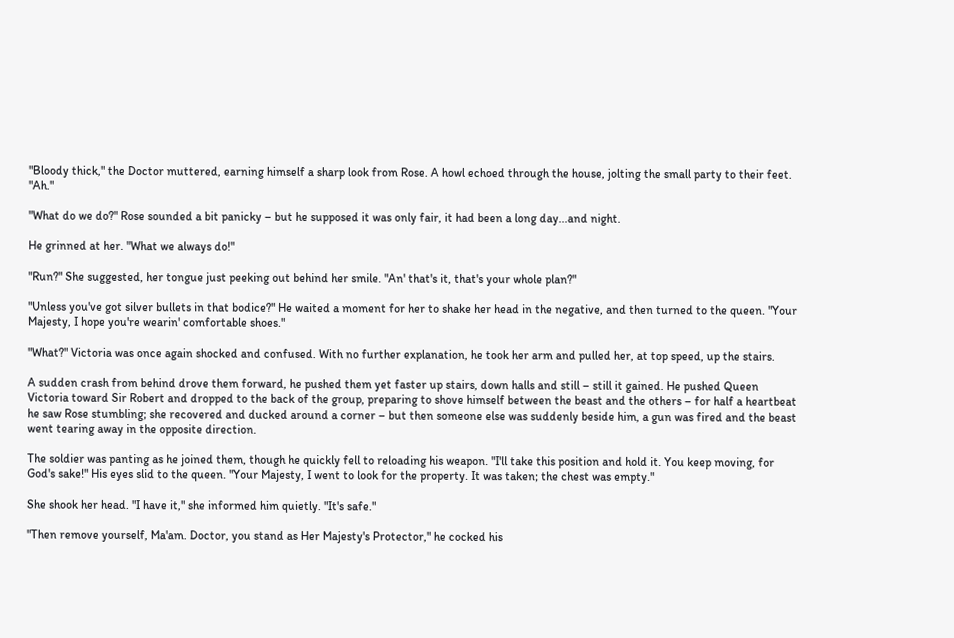"Bloody thick," the Doctor muttered, earning himself a sharp look from Rose. A howl echoed through the house, jolting the small party to their feet. "Ah."

"What do we do?" Rose sounded a bit panicky – but he supposed it was only fair, it had been a long day...and night.

He grinned at her. "What we always do!"

"Run?" She suggested, her tongue just peeking out behind her smile. "An' that's it, that's your whole plan?"

"Unless you've got silver bullets in that bodice?" He waited a moment for her to shake her head in the negative, and then turned to the queen. "Your Majesty, I hope you're wearin' comfortable shoes."

"What?" Victoria was once again shocked and confused. With no further explanation, he took her arm and pulled her, at top speed, up the stairs.

A sudden crash from behind drove them forward, he pushed them yet faster up stairs, down halls and still – still it gained. He pushed Queen Victoria toward Sir Robert and dropped to the back of the group, preparing to shove himself between the beast and the others – for half a heartbeat he saw Rose stumbling; she recovered and ducked around a corner – but then someone else was suddenly beside him, a gun was fired and the beast went tearing away in the opposite direction.

The soldier was panting as he joined them, though he quickly fell to reloading his weapon. "I'll take this position and hold it. You keep moving, for God's sake!" His eyes slid to the queen. "Your Majesty, I went to look for the property. It was taken; the chest was empty."

She shook her head. "I have it," she informed him quietly. "It's safe."

"Then remove yourself, Ma'am. Doctor, you stand as Her Majesty's Protector," he cocked his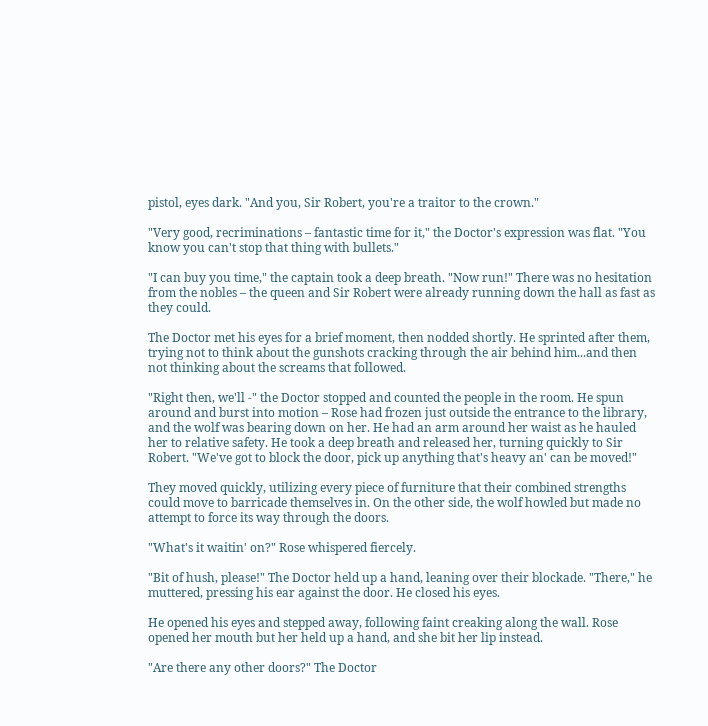pistol, eyes dark. "And you, Sir Robert, you're a traitor to the crown."

"Very good, recriminations – fantastic time for it," the Doctor's expression was flat. "You know you can't stop that thing with bullets."

"I can buy you time," the captain took a deep breath. "Now run!" There was no hesitation from the nobles – the queen and Sir Robert were already running down the hall as fast as they could.

The Doctor met his eyes for a brief moment, then nodded shortly. He sprinted after them, trying not to think about the gunshots cracking through the air behind him...and then not thinking about the screams that followed.

"Right then, we'll -" the Doctor stopped and counted the people in the room. He spun around and burst into motion – Rose had frozen just outside the entrance to the library, and the wolf was bearing down on her. He had an arm around her waist as he hauled her to relative safety. He took a deep breath and released her, turning quickly to Sir Robert. "We've got to block the door, pick up anything that's heavy an' can be moved!"

They moved quickly, utilizing every piece of furniture that their combined strengths could move to barricade themselves in. On the other side, the wolf howled but made no attempt to force its way through the doors.

"What's it waitin' on?" Rose whispered fiercely.

"Bit of hush, please!" The Doctor held up a hand, leaning over their blockade. "There," he muttered, pressing his ear against the door. He closed his eyes.

He opened his eyes and stepped away, following faint creaking along the wall. Rose opened her mouth but her held up a hand, and she bit her lip instead.

"Are there any other doors?" The Doctor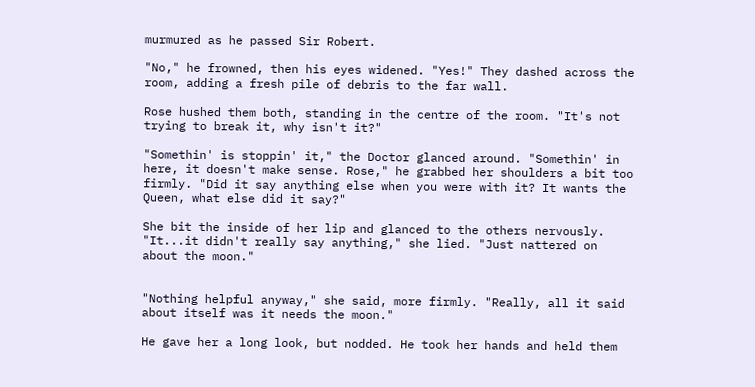murmured as he passed Sir Robert.

"No," he frowned, then his eyes widened. "Yes!" They dashed across the room, adding a fresh pile of debris to the far wall.

Rose hushed them both, standing in the centre of the room. "It's not trying to break it, why isn't it?"

"Somethin' is stoppin' it," the Doctor glanced around. "Somethin' in here, it doesn't make sense. Rose," he grabbed her shoulders a bit too firmly. "Did it say anything else when you were with it? It wants the Queen, what else did it say?"

She bit the inside of her lip and glanced to the others nervously. "It...it didn't really say anything," she lied. "Just nattered on about the moon."


"Nothing helpful anyway," she said, more firmly. "Really, all it said about itself was it needs the moon."

He gave her a long look, but nodded. He took her hands and held them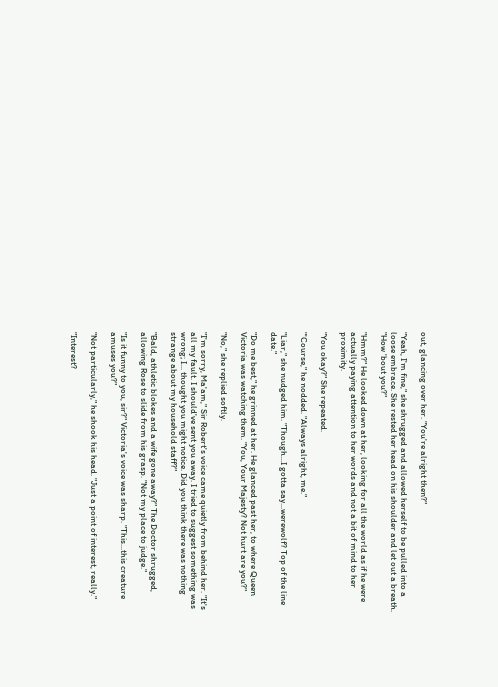out, glancing over her. "You're alright then?"

"Yeah, I'm fine," she shrugged and allowed herself to be pulled into a loose embrace. She rested her head on his shoulder and let out a breath. "How 'bout you?"

"Hmm?" He looked down at her, looking for all the world as if he were actually paying attention to her words and not a bit of mind to her proximity.

"You okay?" She repeated.

"'Course," he nodded. "Always alright, me."

"Liar," she nudged him. "Though...I gotta say...werewolf? Top of the line date."

"Do me best," he grinned at her. He glanced past her, to where Queen Victoria was watching them. "You, Your Majesty? Not hurt are you?"

"No," she replied softly.

"I'm sorry, Ma'am," Sir Robert's voice came quietly from behind her. "It's all my fault. I should've sent you away. I tried to suggest something was wrong; I... thought you might notice. Did you think there was nothing strange about my household staff?"

"Bald, athletic blokes and a wife gone away?" The Doctor shrugged, allowing Rose to slide from his grasp. "Not my place to judge."

"Is it funny to you, sir?" Victoria's voice was sharp. "This...this creature amuses you?"

"Not particularly," he shook his head. "Just a point of interest, really."

"Interest?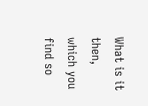What is it then, which you find so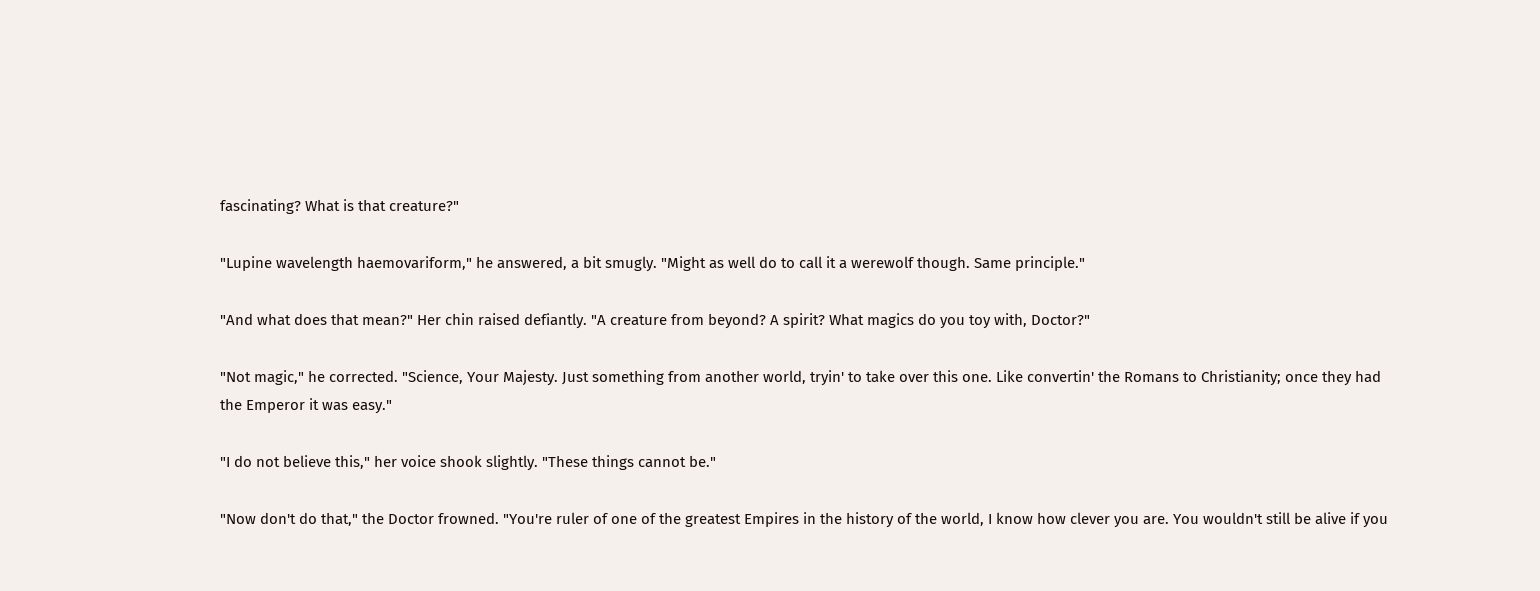fascinating? What is that creature?"

"Lupine wavelength haemovariform," he answered, a bit smugly. "Might as well do to call it a werewolf though. Same principle."

"And what does that mean?" Her chin raised defiantly. "A creature from beyond? A spirit? What magics do you toy with, Doctor?"

"Not magic," he corrected. "Science, Your Majesty. Just something from another world, tryin' to take over this one. Like convertin' the Romans to Christianity; once they had the Emperor it was easy."

"I do not believe this," her voice shook slightly. "These things cannot be."

"Now don't do that," the Doctor frowned. "You're ruler of one of the greatest Empires in the history of the world, I know how clever you are. You wouldn't still be alive if you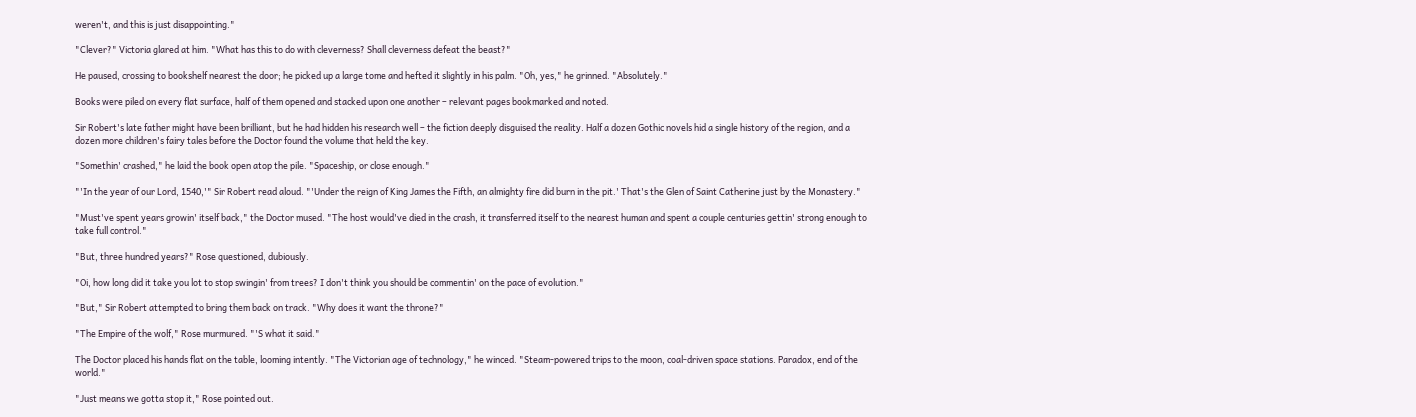weren't, and this is just disappointing."

"Clever?" Victoria glared at him. "What has this to do with cleverness? Shall cleverness defeat the beast?"

He paused, crossing to bookshelf nearest the door; he picked up a large tome and hefted it slightly in his palm. "Oh, yes," he grinned. "Absolutely."

Books were piled on every flat surface, half of them opened and stacked upon one another – relevant pages bookmarked and noted.

Sir Robert's late father might have been brilliant, but he had hidden his research well – the fiction deeply disguised the reality. Half a dozen Gothic novels hid a single history of the region, and a dozen more children's fairy tales before the Doctor found the volume that held the key.

"Somethin' crashed," he laid the book open atop the pile. "Spaceship, or close enough."

"'In the year of our Lord, 1540,'" Sir Robert read aloud. "'Under the reign of King James the Fifth, an almighty fire did burn in the pit.' That's the Glen of Saint Catherine just by the Monastery."

"Must've spent years growin' itself back," the Doctor mused. "The host would've died in the crash, it transferred itself to the nearest human and spent a couple centuries gettin' strong enough to take full control."

"But, three hundred years?" Rose questioned, dubiously.

"Oi, how long did it take you lot to stop swingin' from trees? I don't think you should be commentin' on the pace of evolution."

"But," Sir Robert attempted to bring them back on track. "Why does it want the throne?"

"The Empire of the wolf," Rose murmured. "'S what it said."

The Doctor placed his hands flat on the table, looming intently. "The Victorian age of technology," he winced. "Steam-powered trips to the moon, coal-driven space stations. Paradox, end of the world."

"Just means we gotta stop it," Rose pointed out.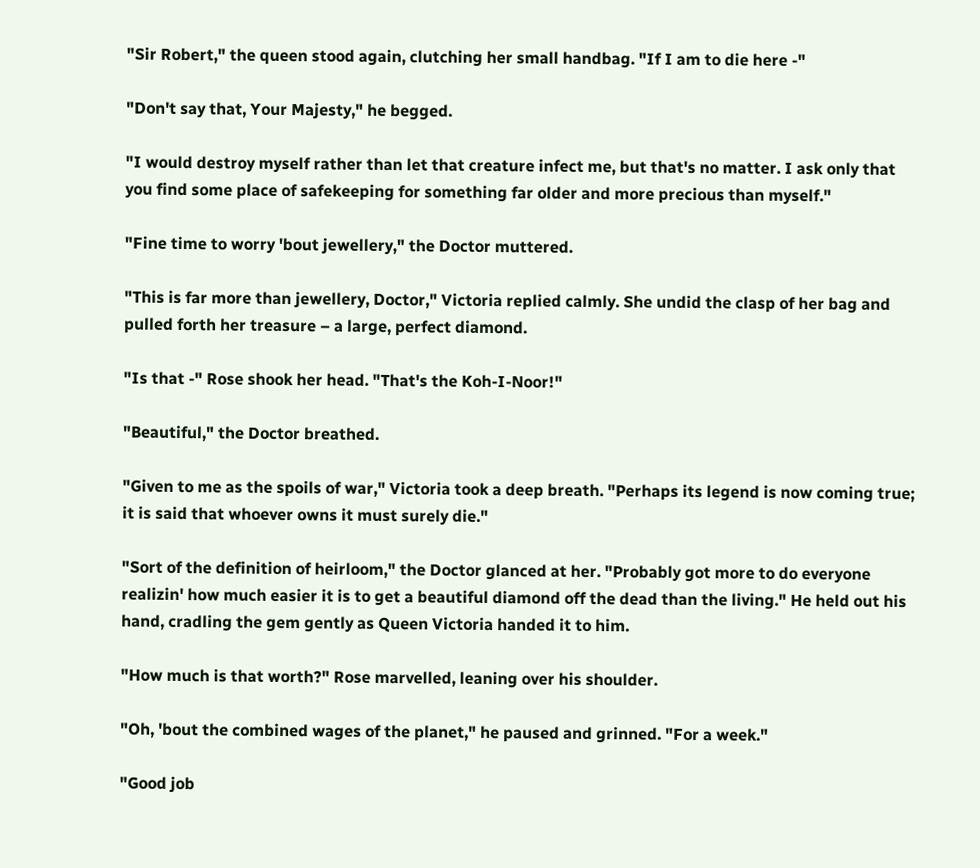"Sir Robert," the queen stood again, clutching her small handbag. "If I am to die here -"

"Don't say that, Your Majesty," he begged.

"I would destroy myself rather than let that creature infect me, but that's no matter. I ask only that you find some place of safekeeping for something far older and more precious than myself."

"Fine time to worry 'bout jewellery," the Doctor muttered.

"This is far more than jewellery, Doctor," Victoria replied calmly. She undid the clasp of her bag and pulled forth her treasure – a large, perfect diamond.

"Is that -" Rose shook her head. "That's the Koh-I-Noor!"

"Beautiful," the Doctor breathed.

"Given to me as the spoils of war," Victoria took a deep breath. "Perhaps its legend is now coming true; it is said that whoever owns it must surely die."

"Sort of the definition of heirloom," the Doctor glanced at her. "Probably got more to do everyone realizin' how much easier it is to get a beautiful diamond off the dead than the living." He held out his hand, cradling the gem gently as Queen Victoria handed it to him.

"How much is that worth?" Rose marvelled, leaning over his shoulder.

"Oh, 'bout the combined wages of the planet," he paused and grinned. "For a week."

"Good job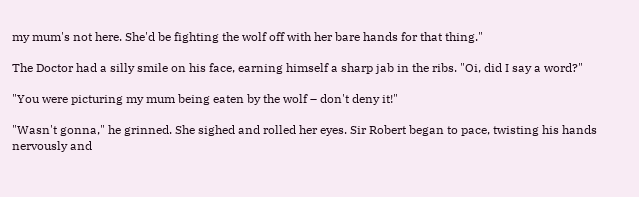my mum's not here. She'd be fighting the wolf off with her bare hands for that thing."

The Doctor had a silly smile on his face, earning himself a sharp jab in the ribs. "Oi, did I say a word?"

"You were picturing my mum being eaten by the wolf – don't deny it!"

"Wasn't gonna," he grinned. She sighed and rolled her eyes. Sir Robert began to pace, twisting his hands nervously and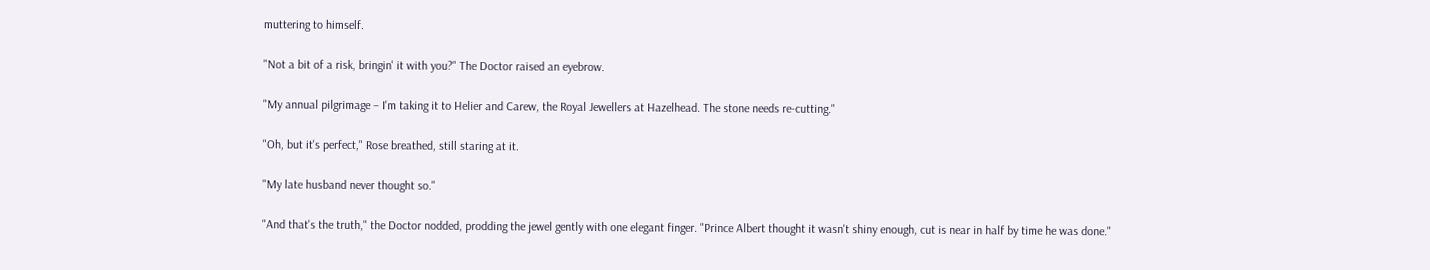muttering to himself.

"Not a bit of a risk, bringin' it with you?" The Doctor raised an eyebrow.

"My annual pilgrimage – I'm taking it to Helier and Carew, the Royal Jewellers at Hazelhead. The stone needs re-cutting."

"Oh, but it's perfect," Rose breathed, still staring at it.

"My late husband never thought so."

"And that's the truth," the Doctor nodded, prodding the jewel gently with one elegant finger. "Prince Albert thought it wasn't shiny enough, cut is near in half by time he was done."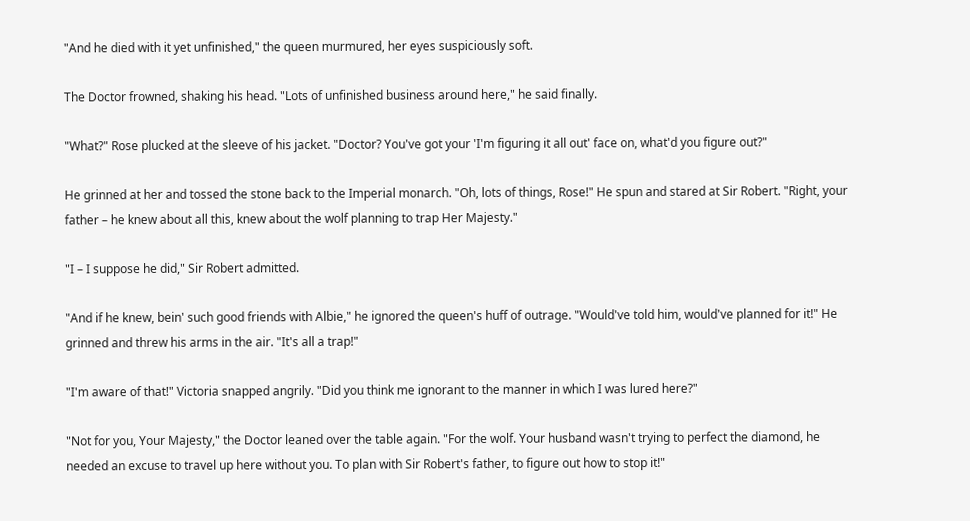"And he died with it yet unfinished," the queen murmured, her eyes suspiciously soft.

The Doctor frowned, shaking his head. "Lots of unfinished business around here," he said finally.

"What?" Rose plucked at the sleeve of his jacket. "Doctor? You've got your 'I'm figuring it all out' face on, what'd you figure out?"

He grinned at her and tossed the stone back to the Imperial monarch. "Oh, lots of things, Rose!" He spun and stared at Sir Robert. "Right, your father – he knew about all this, knew about the wolf planning to trap Her Majesty."

"I – I suppose he did," Sir Robert admitted.

"And if he knew, bein' such good friends with Albie," he ignored the queen's huff of outrage. "Would've told him, would've planned for it!" He grinned and threw his arms in the air. "It's all a trap!"

"I'm aware of that!" Victoria snapped angrily. "Did you think me ignorant to the manner in which I was lured here?"

"Not for you, Your Majesty," the Doctor leaned over the table again. "For the wolf. Your husband wasn't trying to perfect the diamond, he needed an excuse to travel up here without you. To plan with Sir Robert's father, to figure out how to stop it!"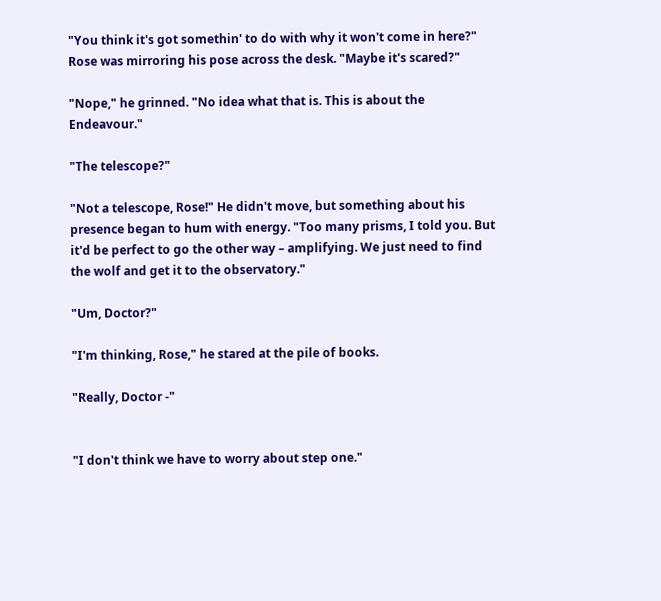"You think it's got somethin' to do with why it won't come in here?" Rose was mirroring his pose across the desk. "Maybe it's scared?"

"Nope," he grinned. "No idea what that is. This is about the Endeavour."

"The telescope?"

"Not a telescope, Rose!" He didn't move, but something about his presence began to hum with energy. "Too many prisms, I told you. But it'd be perfect to go the other way – amplifying. We just need to find the wolf and get it to the observatory."

"Um, Doctor?"

"I'm thinking, Rose," he stared at the pile of books.

"Really, Doctor -"


"I don't think we have to worry about step one."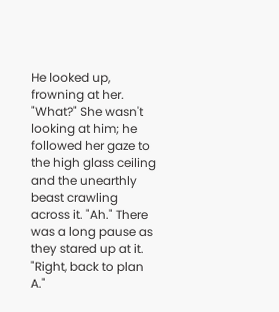He looked up, frowning at her. "What?" She wasn't looking at him; he followed her gaze to the high glass ceiling and the unearthly beast crawling across it. "Ah." There was a long pause as they stared up at it. "Right, back to plan A."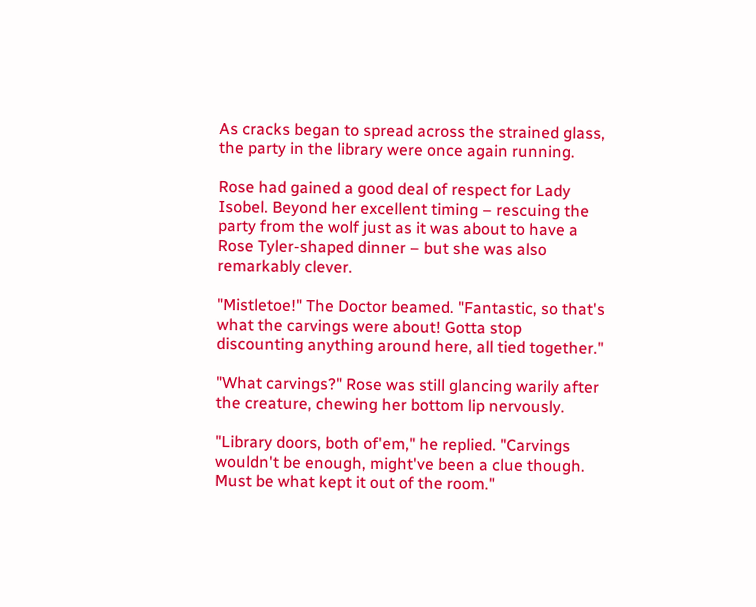As cracks began to spread across the strained glass, the party in the library were once again running.

Rose had gained a good deal of respect for Lady Isobel. Beyond her excellent timing – rescuing the party from the wolf just as it was about to have a Rose Tyler-shaped dinner – but she was also remarkably clever.

"Mistletoe!" The Doctor beamed. "Fantastic, so that's what the carvings were about! Gotta stop discounting anything around here, all tied together."

"What carvings?" Rose was still glancing warily after the creature, chewing her bottom lip nervously.

"Library doors, both of'em," he replied. "Carvings wouldn't be enough, might've been a clue though. Must be what kept it out of the room."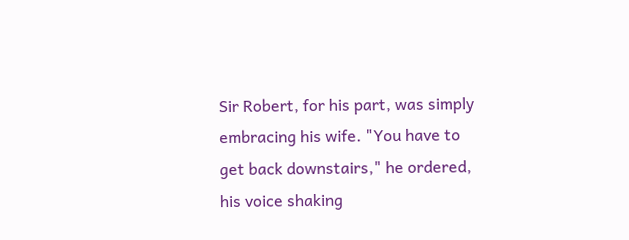Sir Robert, for his part, was simply embracing his wife. "You have to get back downstairs," he ordered, his voice shaking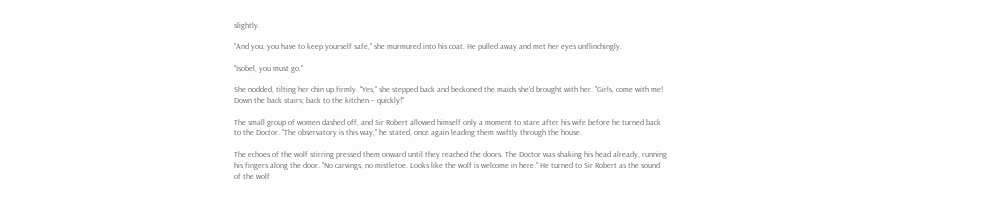slightly.

"And you, you have to keep yourself safe," she murmured into his coat. He pulled away and met her eyes unflinchingly.

"Isobel, you must go."

She nodded, tilting her chin up firmly. "Yes," she stepped back and beckoned the maids she'd brought with her. "Girls, come with me! Down the back stairs; back to the kitchen – quickly!"

The small group of women dashed off, and Sir Robert allowed himself only a moment to stare after his wife before he turned back to the Doctor. "The observatory is this way," he stated, once again leading them swiftly through the house.

The echoes of the wolf stirring pressed them onward until they reached the doors. The Doctor was shaking his head already, running his fingers along the door. "No carvings, no mistletoe. Looks like the wolf is welcome in here." He turned to Sir Robert as the sound of the wolf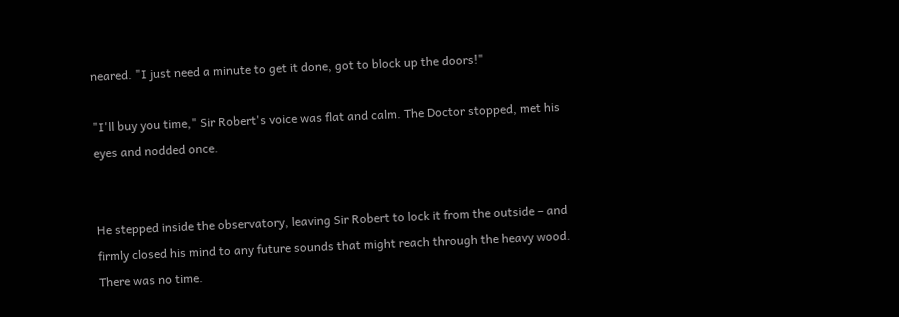neared. "I just need a minute to get it done, got to block up the doors!"

"I'll buy you time," Sir Robert's voice was flat and calm. The Doctor stopped, met his eyes and nodded once.


He stepped inside the observatory, leaving Sir Robert to lock it from the outside – and firmly closed his mind to any future sounds that might reach through the heavy wood. There was no time.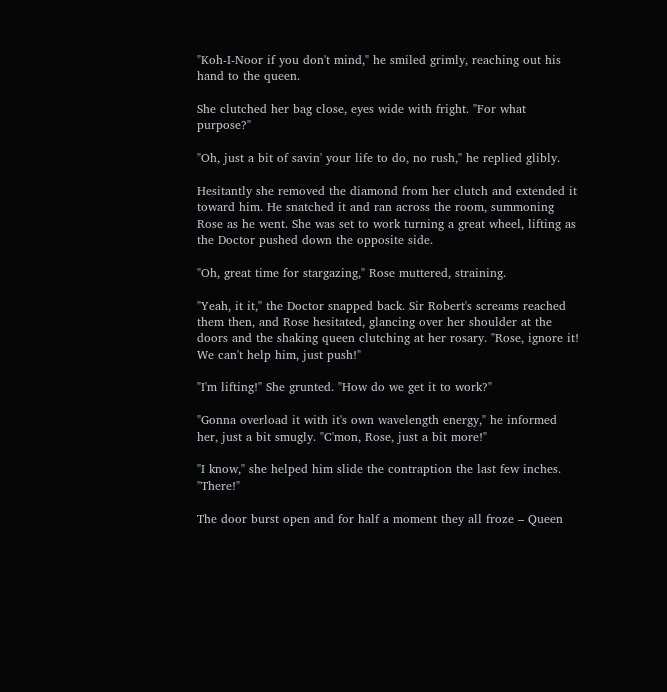"Koh-I-Noor if you don't mind," he smiled grimly, reaching out his hand to the queen.

She clutched her bag close, eyes wide with fright. "For what purpose?"

"Oh, just a bit of savin' your life to do, no rush," he replied glibly.

Hesitantly she removed the diamond from her clutch and extended it toward him. He snatched it and ran across the room, summoning Rose as he went. She was set to work turning a great wheel, lifting as the Doctor pushed down the opposite side.

"Oh, great time for stargazing," Rose muttered, straining.

"Yeah, it it," the Doctor snapped back. Sir Robert's screams reached them then, and Rose hesitated, glancing over her shoulder at the doors and the shaking queen clutching at her rosary. "Rose, ignore it! We can't help him, just push!"

"I'm lifting!" She grunted. "How do we get it to work?"

"Gonna overload it with it's own wavelength energy," he informed her, just a bit smugly. "C'mon, Rose, just a bit more!"

"I know," she helped him slide the contraption the last few inches. "There!"

The door burst open and for half a moment they all froze – Queen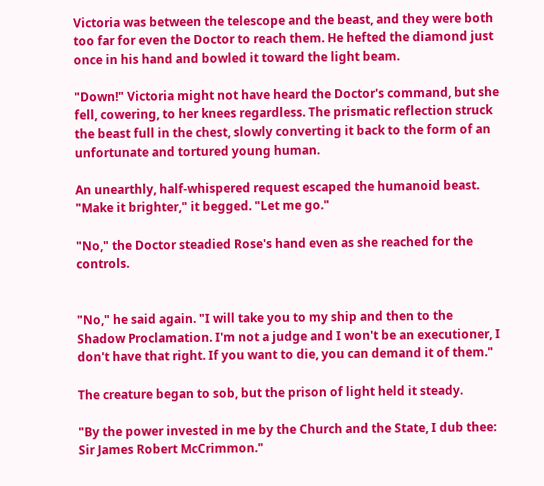Victoria was between the telescope and the beast, and they were both too far for even the Doctor to reach them. He hefted the diamond just once in his hand and bowled it toward the light beam.

"Down!" Victoria might not have heard the Doctor's command, but she fell, cowering, to her knees regardless. The prismatic reflection struck the beast full in the chest, slowly converting it back to the form of an unfortunate and tortured young human.

An unearthly, half-whispered request escaped the humanoid beast. "Make it brighter," it begged. "Let me go."

"No," the Doctor steadied Rose's hand even as she reached for the controls.


"No," he said again. "I will take you to my ship and then to the Shadow Proclamation. I'm not a judge and I won't be an executioner, I don't have that right. If you want to die, you can demand it of them."

The creature began to sob, but the prison of light held it steady.

"By the power invested in me by the Church and the State, I dub thee: Sir James Robert McCrimmon."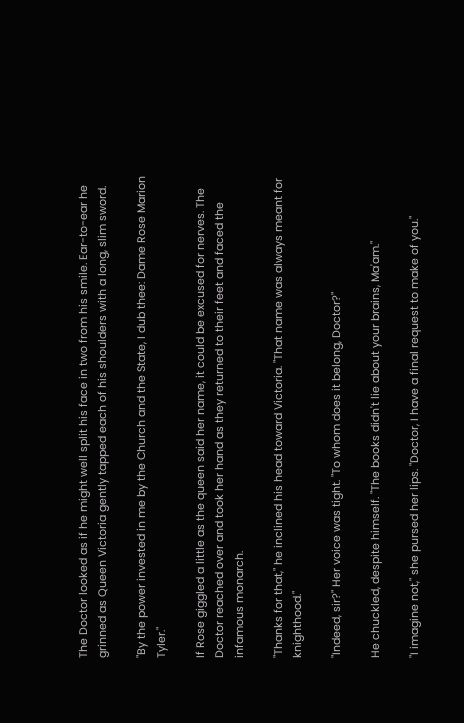The Doctor looked as if he might well split his face in two from his smile. Ear-to-ear he grinned as Queen Victoria gently tapped each of his shoulders with a long, slim sword.

"By the power invested in me by the Church and the State, I dub thee: Dame Rose Marion Tyler."

If Rose giggled a little as the queen said her name, it could be excused for nerves. The Doctor reached over and took her hand as they returned to their feet and faced the infamous monarch.

"Thanks for that," he inclined his head toward Victoria. "That name was always meant for knighthood."

"Indeed, sir?" Her voice was tight. "To whom does it belong, Doctor?"

He chuckled, despite himself. "The books didn't lie about your brains, Ma'am."

"I imagine not," she pursed her lips. "Doctor, I have a final request to make of you."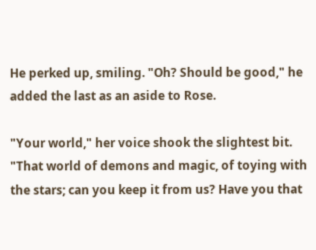He perked up, smiling. "Oh? Should be good," he added the last as an aside to Rose.

"Your world," her voice shook the slightest bit. "That world of demons and magic, of toying with the stars; can you keep it from us? Have you that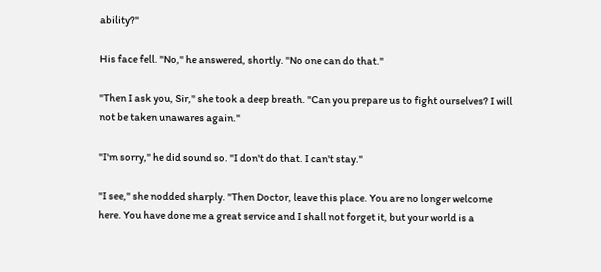ability?"

His face fell. "No," he answered, shortly. "No one can do that."

"Then I ask you, Sir," she took a deep breath. "Can you prepare us to fight ourselves? I will not be taken unawares again."

"I'm sorry," he did sound so. "I don't do that. I can't stay."

"I see," she nodded sharply. "Then Doctor, leave this place. You are no longer welcome here. You have done me a great service and I shall not forget it, but your world is a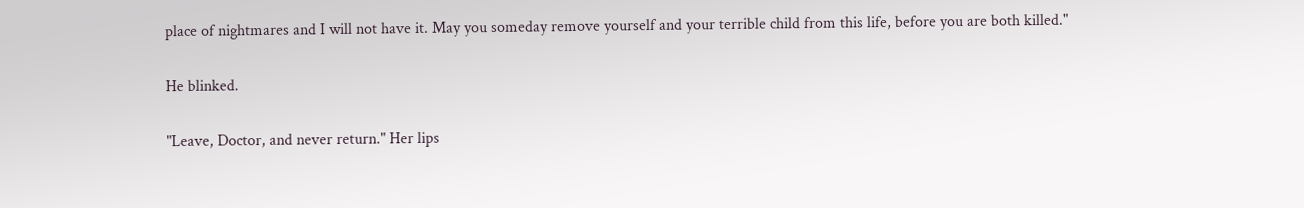place of nightmares and I will not have it. May you someday remove yourself and your terrible child from this life, before you are both killed."

He blinked.

"Leave, Doctor, and never return." Her lips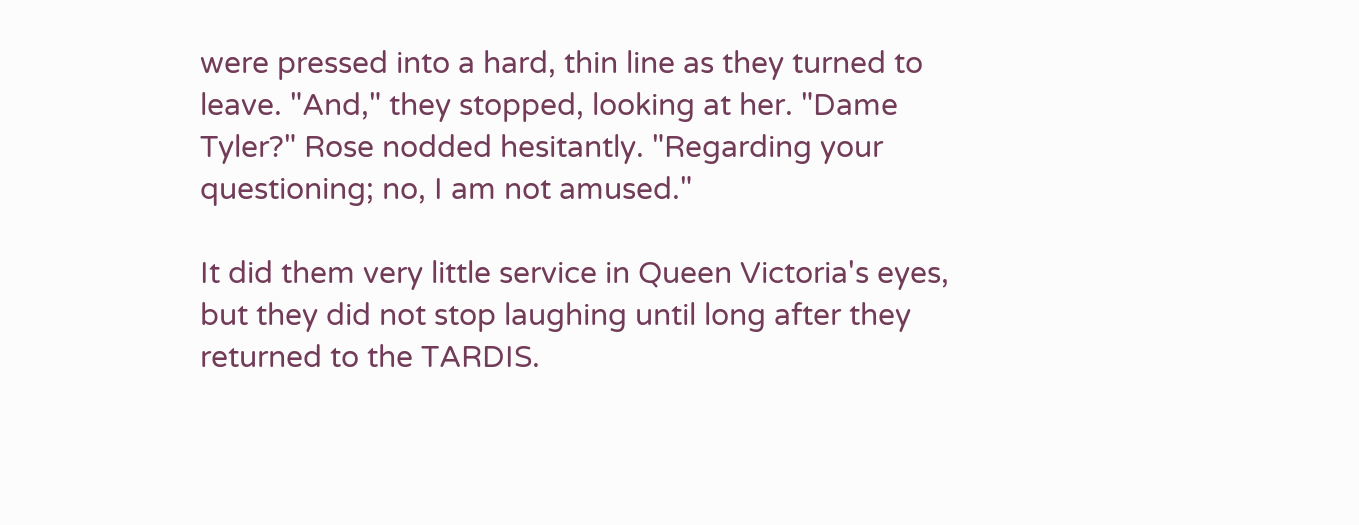were pressed into a hard, thin line as they turned to leave. "And," they stopped, looking at her. "Dame Tyler?" Rose nodded hesitantly. "Regarding your questioning; no, I am not amused."

It did them very little service in Queen Victoria's eyes, but they did not stop laughing until long after they returned to the TARDIS.